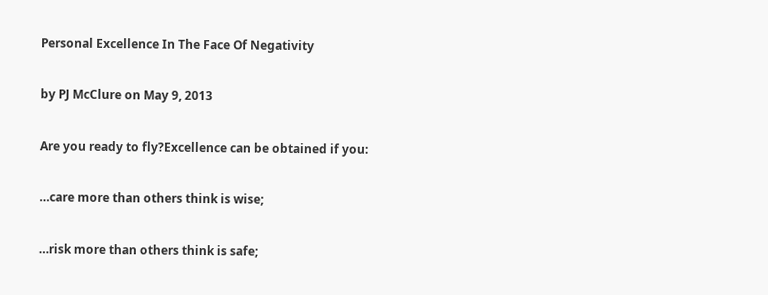Personal Excellence In The Face Of Negativity

by PJ McClure on May 9, 2013

Are you ready to fly?Excellence can be obtained if you:

…care more than others think is wise;

…risk more than others think is safe;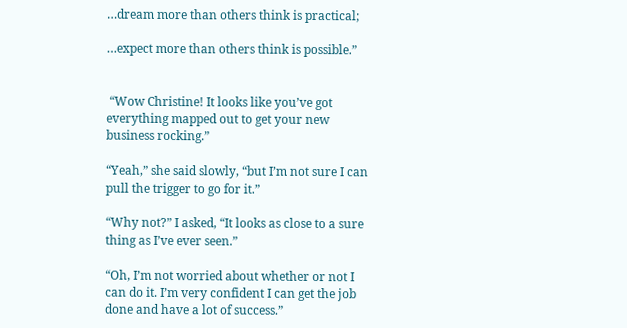…dream more than others think is practical;

…expect more than others think is possible.”


 “Wow Christine! It looks like you’ve got everything mapped out to get your new business rocking.”

“Yeah,” she said slowly, “but I’m not sure I can pull the trigger to go for it.”

“Why not?” I asked, “It looks as close to a sure thing as I’ve ever seen.”

“Oh, I’m not worried about whether or not I can do it. I’m very confident I can get the job done and have a lot of success.”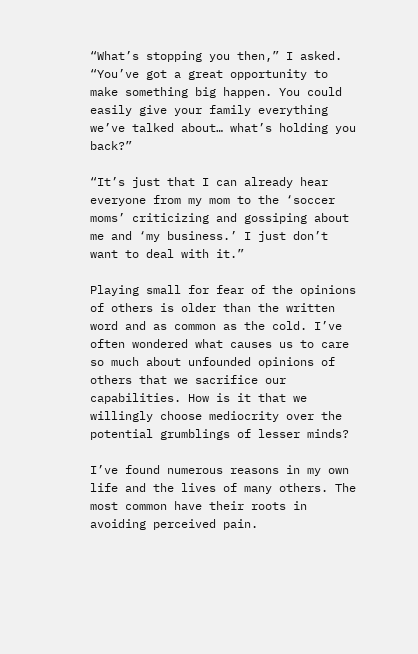“What’s stopping you then,” I asked. “You’ve got a great opportunity to make something big happen. You could easily give your family everything we’ve talked about… what’s holding you back?”

“It’s just that I can already hear everyone from my mom to the ‘soccer moms’ criticizing and gossiping about me and ‘my business.’ I just don’t want to deal with it.”

Playing small for fear of the opinions of others is older than the written word and as common as the cold. I’ve often wondered what causes us to care so much about unfounded opinions of others that we sacrifice our capabilities. How is it that we willingly choose mediocrity over the potential grumblings of lesser minds?

I’ve found numerous reasons in my own life and the lives of many others. The most common have their roots in avoiding perceived pain.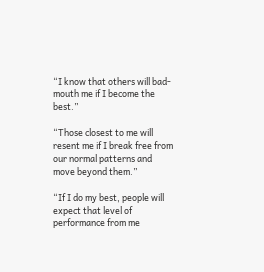“I know that others will bad-mouth me if I become the best.”

“Those closest to me will resent me if I break free from our normal patterns and move beyond them.”

“If I do my best, people will expect that level of performance from me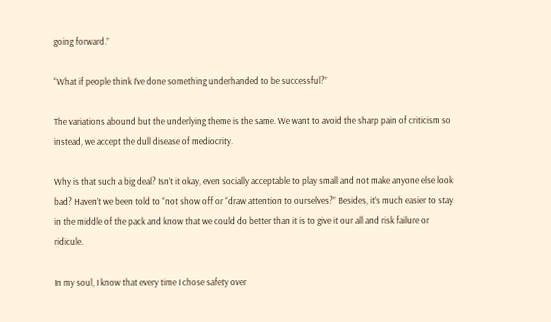going forward.”

“What if people think I’ve done something underhanded to be successful?”

The variations abound but the underlying theme is the same. We want to avoid the sharp pain of criticism so instead, we accept the dull disease of mediocrity.

Why is that such a big deal? Isn’t it okay, even socially acceptable to play small and not make anyone else look bad? Haven’t we been told to “not show off or “draw attention to ourselves?” Besides, it’s much easier to stay in the middle of the pack and know that we could do better than it is to give it our all and risk failure or ridicule.

In my soul, I know that every time I chose safety over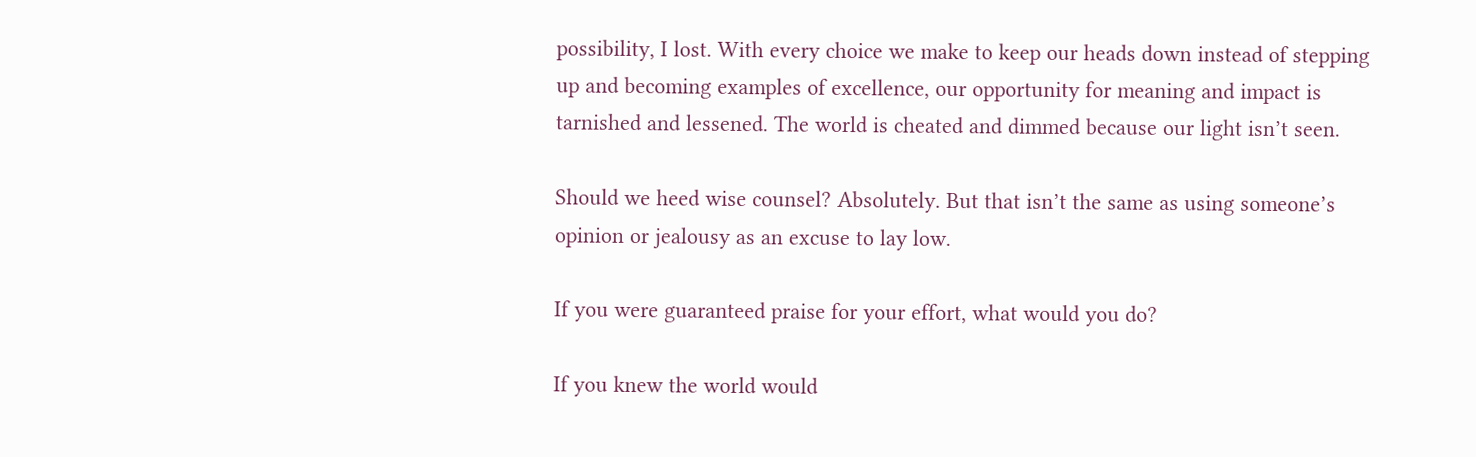possibility, I lost. With every choice we make to keep our heads down instead of stepping up and becoming examples of excellence, our opportunity for meaning and impact is tarnished and lessened. The world is cheated and dimmed because our light isn’t seen.

Should we heed wise counsel? Absolutely. But that isn’t the same as using someone’s opinion or jealousy as an excuse to lay low.

If you were guaranteed praise for your effort, what would you do?

If you knew the world would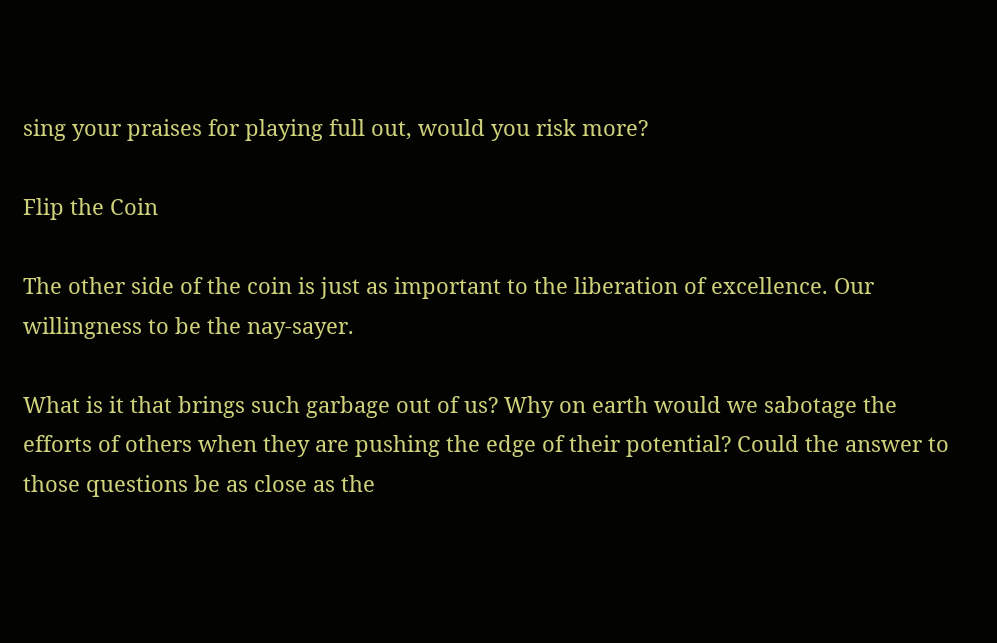sing your praises for playing full out, would you risk more?

Flip the Coin

The other side of the coin is just as important to the liberation of excellence. Our willingness to be the nay-sayer.

What is it that brings such garbage out of us? Why on earth would we sabotage the efforts of others when they are pushing the edge of their potential? Could the answer to those questions be as close as the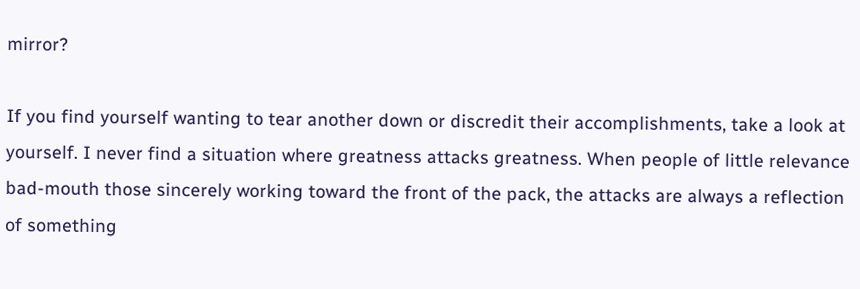mirror?

If you find yourself wanting to tear another down or discredit their accomplishments, take a look at yourself. I never find a situation where greatness attacks greatness. When people of little relevance bad-mouth those sincerely working toward the front of the pack, the attacks are always a reflection of something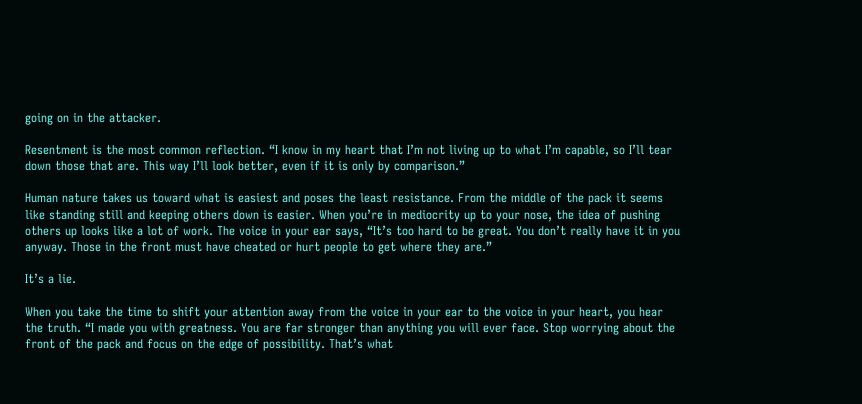going on in the attacker.

Resentment is the most common reflection. “I know in my heart that I’m not living up to what I’m capable, so I’ll tear down those that are. This way I’ll look better, even if it is only by comparison.”

Human nature takes us toward what is easiest and poses the least resistance. From the middle of the pack it seems like standing still and keeping others down is easier. When you’re in mediocrity up to your nose, the idea of pushing others up looks like a lot of work. The voice in your ear says, “It’s too hard to be great. You don’t really have it in you anyway. Those in the front must have cheated or hurt people to get where they are.”

It’s a lie.

When you take the time to shift your attention away from the voice in your ear to the voice in your heart, you hear the truth. “I made you with greatness. You are far stronger than anything you will ever face. Stop worrying about the front of the pack and focus on the edge of possibility. That’s what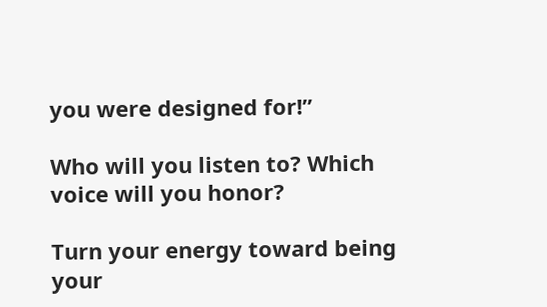you were designed for!”

Who will you listen to? Which voice will you honor?

Turn your energy toward being your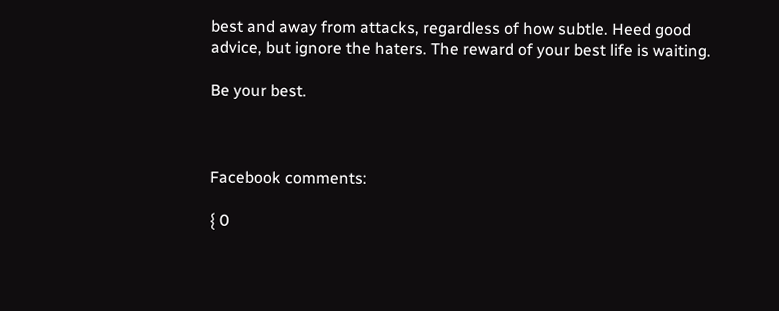best and away from attacks, regardless of how subtle. Heed good advice, but ignore the haters. The reward of your best life is waiting.

Be your best.



Facebook comments:

{ 0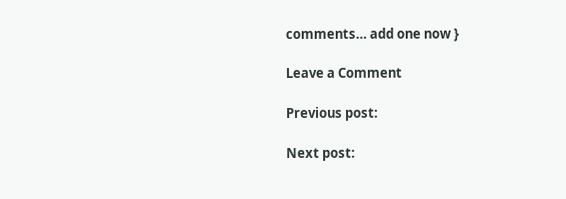comments… add one now }

Leave a Comment

Previous post:

Next post: